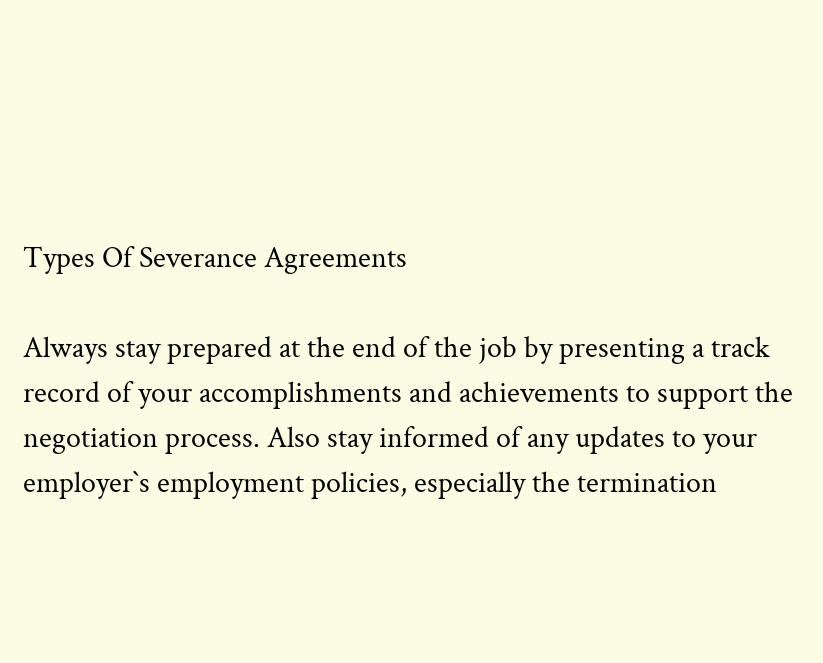Types Of Severance Agreements

Always stay prepared at the end of the job by presenting a track record of your accomplishments and achievements to support the negotiation process. Also stay informed of any updates to your employer`s employment policies, especially the termination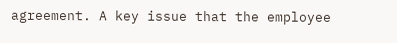agreement. A key issue that the employee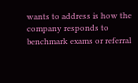wants to address is how the company responds to benchmark exams or referral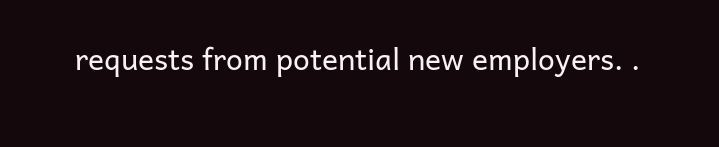requests from potential new employers. .